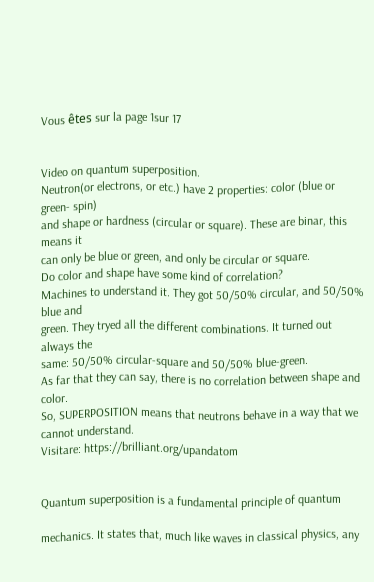Vous êtes sur la page 1sur 17


Video on quantum superposition.
Neutron(or electrons, or etc.) have 2 properties: color (blue or green- spin)
and shape or hardness (circular or square). These are binar, this means it
can only be blue or green, and only be circular or square.
Do color and shape have some kind of correlation?
Machines to understand it. They got 50/50% circular, and 50/50% blue and
green. They tryed all the different combinations. It turned out always the
same: 50/50% circular-square and 50/50% blue-green.
As far that they can say, there is no correlation between shape and color.
So, SUPERPOSITION means that neutrons behave in a way that we
cannot understand.
Visitare: https://brilliant.org/upandatom


Quantum superposition is a fundamental principle of quantum

mechanics. It states that, much like waves in classical physics, any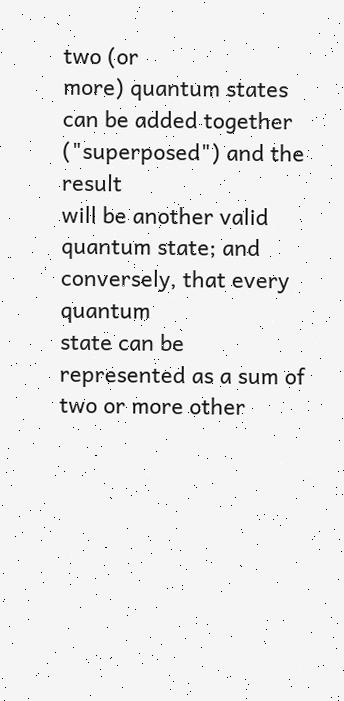two (or
more) quantum states can be added together ("superposed") and the result
will be another valid quantum state; and conversely, that every quantum
state can be represented as a sum of two or more other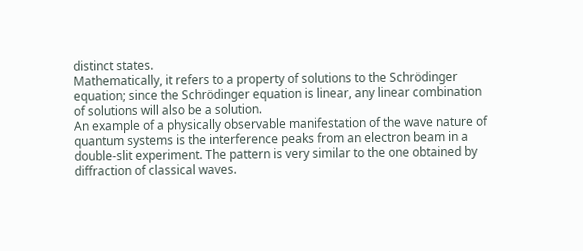distinct states.
Mathematically, it refers to a property of solutions to the Schrödinger
equation; since the Schrödinger equation is linear, any linear combination
of solutions will also be a solution.
An example of a physically observable manifestation of the wave nature of
quantum systems is the interference peaks from an electron beam in a
double-slit experiment. The pattern is very similar to the one obtained by
diffraction of classical waves.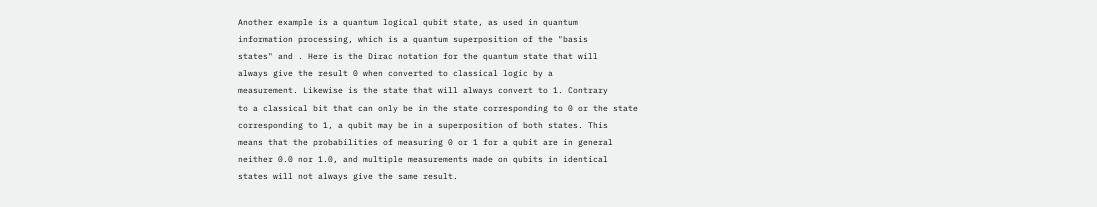Another example is a quantum logical qubit state, as used in quantum
information processing, which is a quantum superposition of the "basis
states" and . Here is the Dirac notation for the quantum state that will
always give the result 0 when converted to classical logic by a
measurement. Likewise is the state that will always convert to 1. Contrary
to a classical bit that can only be in the state corresponding to 0 or the state
corresponding to 1, a qubit may be in a superposition of both states. This
means that the probabilities of measuring 0 or 1 for a qubit are in general
neither 0.0 nor 1.0, and multiple measurements made on qubits in identical
states will not always give the same result.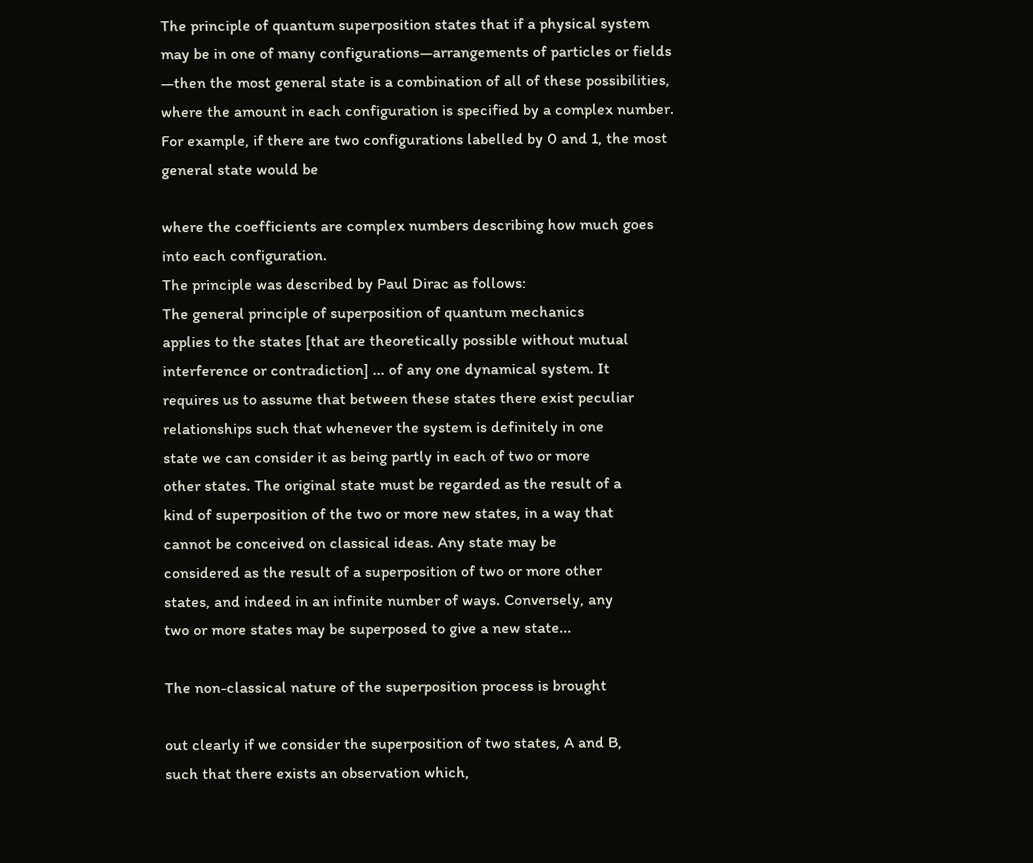The principle of quantum superposition states that if a physical system
may be in one of many configurations—arrangements of particles or fields
—then the most general state is a combination of all of these possibilities,
where the amount in each configuration is specified by a complex number.
For example, if there are two configurations labelled by 0 and 1, the most
general state would be

where the coefficients are complex numbers describing how much goes
into each configuration.
The principle was described by Paul Dirac as follows:
The general principle of superposition of quantum mechanics
applies to the states [that are theoretically possible without mutual
interference or contradiction] ... of any one dynamical system. It
requires us to assume that between these states there exist peculiar
relationships such that whenever the system is definitely in one
state we can consider it as being partly in each of two or more
other states. The original state must be regarded as the result of a
kind of superposition of the two or more new states, in a way that
cannot be conceived on classical ideas. Any state may be
considered as the result of a superposition of two or more other
states, and indeed in an infinite number of ways. Conversely, any
two or more states may be superposed to give a new state...

The non-classical nature of the superposition process is brought

out clearly if we consider the superposition of two states, A and B,
such that there exists an observation which,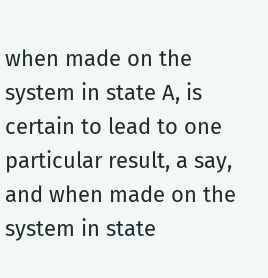when made on the
system in state A, is certain to lead to one particular result, a say,
and when made on the system in state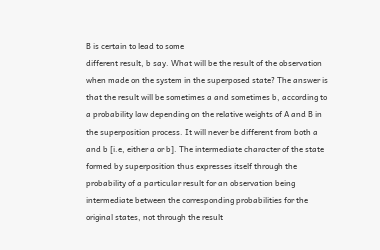B is certain to lead to some
different result, b say. What will be the result of the observation
when made on the system in the superposed state? The answer is
that the result will be sometimes a and sometimes b, according to
a probability law depending on the relative weights of A and B in
the superposition process. It will never be different from both a
and b [i.e, either a or b]. The intermediate character of the state
formed by superposition thus expresses itself through the
probability of a particular result for an observation being
intermediate between the corresponding probabilities for the
original states, not through the result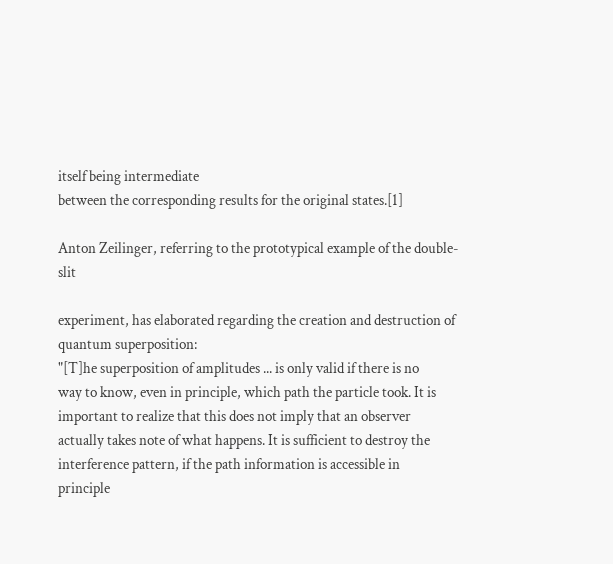itself being intermediate
between the corresponding results for the original states.[1]

Anton Zeilinger, referring to the prototypical example of the double-slit

experiment, has elaborated regarding the creation and destruction of
quantum superposition:
"[T]he superposition of amplitudes ... is only valid if there is no
way to know, even in principle, which path the particle took. It is
important to realize that this does not imply that an observer
actually takes note of what happens. It is sufficient to destroy the
interference pattern, if the path information is accessible in
principle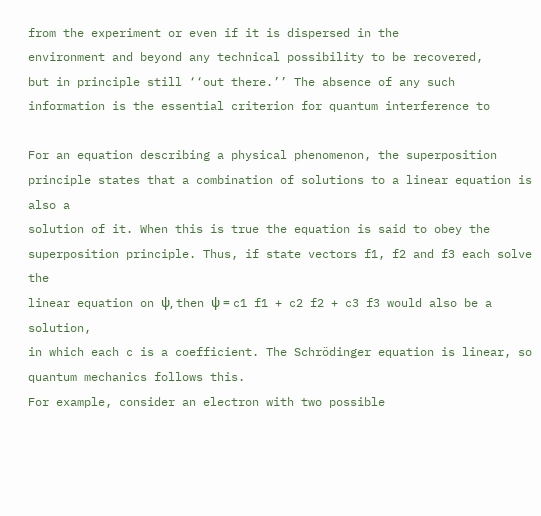from the experiment or even if it is dispersed in the
environment and beyond any technical possibility to be recovered,
but in principle still ‘‘out there.’’ The absence of any such
information is the essential criterion for quantum interference to

For an equation describing a physical phenomenon, the superposition
principle states that a combination of solutions to a linear equation is also a
solution of it. When this is true the equation is said to obey the
superposition principle. Thus, if state vectors f1, f2 and f3 each solve the
linear equation on ψ, then ψ = c1 f1 + c2 f2 + c3 f3 would also be a solution,
in which each c is a coefficient. The Schrödinger equation is linear, so
quantum mechanics follows this.
For example, consider an electron with two possible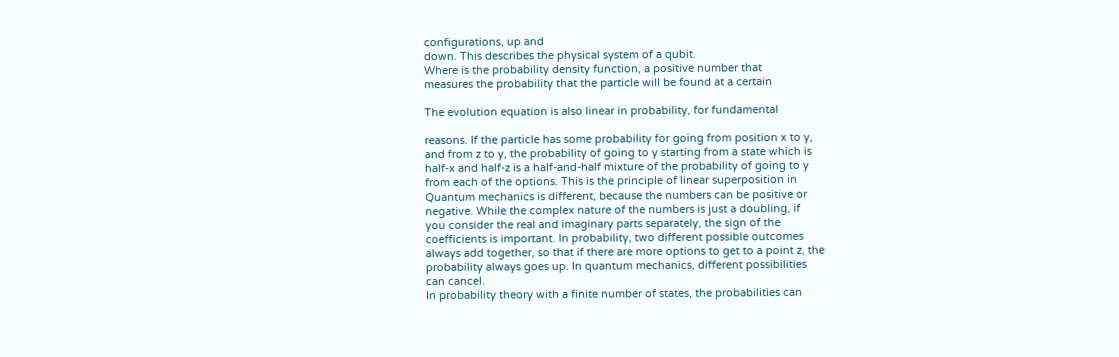configurations, up and
down. This describes the physical system of a qubit.
Where is the probability density function, a positive number that
measures the probability that the particle will be found at a certain

The evolution equation is also linear in probability, for fundamental

reasons. If the particle has some probability for going from position x to y,
and from z to y, the probability of going to y starting from a state which is
half-x and half-z is a half-and-half mixture of the probability of going to y
from each of the options. This is the principle of linear superposition in
Quantum mechanics is different, because the numbers can be positive or
negative. While the complex nature of the numbers is just a doubling, if
you consider the real and imaginary parts separately, the sign of the
coefficients is important. In probability, two different possible outcomes
always add together, so that if there are more options to get to a point z, the
probability always goes up. In quantum mechanics, different possibilities
can cancel.
In probability theory with a finite number of states, the probabilities can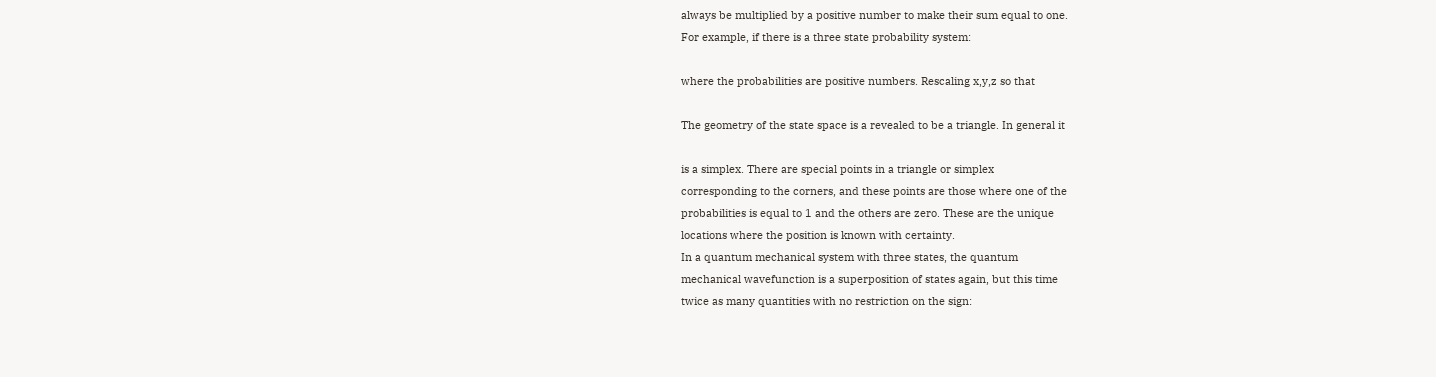always be multiplied by a positive number to make their sum equal to one.
For example, if there is a three state probability system:

where the probabilities are positive numbers. Rescaling x,y,z so that

The geometry of the state space is a revealed to be a triangle. In general it

is a simplex. There are special points in a triangle or simplex
corresponding to the corners, and these points are those where one of the
probabilities is equal to 1 and the others are zero. These are the unique
locations where the position is known with certainty.
In a quantum mechanical system with three states, the quantum
mechanical wavefunction is a superposition of states again, but this time
twice as many quantities with no restriction on the sign: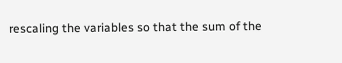rescaling the variables so that the sum of the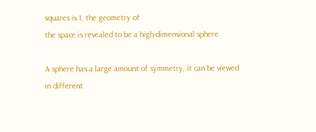squares is 1, the geometry of
the space is revealed to be a high-dimensional sphere

A sphere has a large amount of symmetry, it can be viewed in different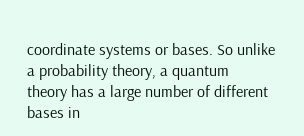coordinate systems or bases. So unlike a probability theory, a quantum
theory has a large number of different bases in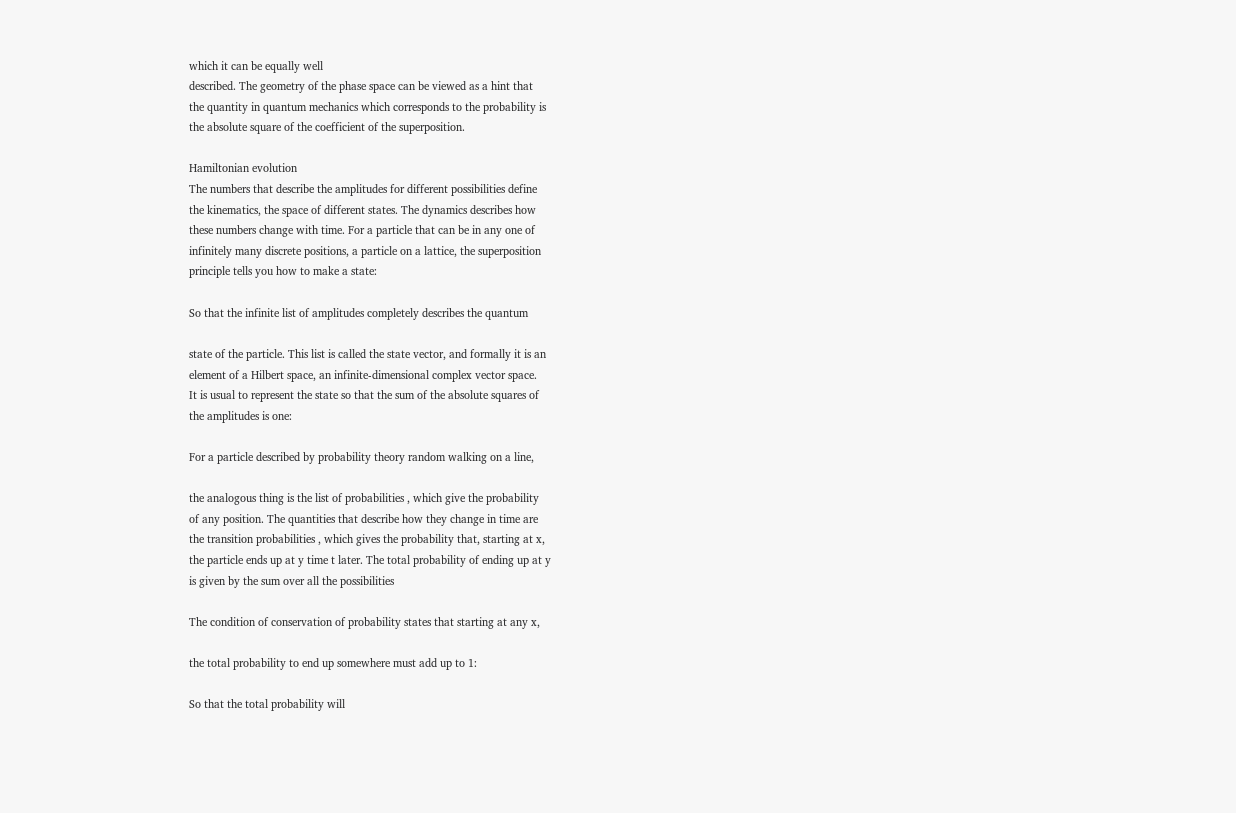which it can be equally well
described. The geometry of the phase space can be viewed as a hint that
the quantity in quantum mechanics which corresponds to the probability is
the absolute square of the coefficient of the superposition.

Hamiltonian evolution
The numbers that describe the amplitudes for different possibilities define
the kinematics, the space of different states. The dynamics describes how
these numbers change with time. For a particle that can be in any one of
infinitely many discrete positions, a particle on a lattice, the superposition
principle tells you how to make a state:

So that the infinite list of amplitudes completely describes the quantum

state of the particle. This list is called the state vector, and formally it is an
element of a Hilbert space, an infinite-dimensional complex vector space.
It is usual to represent the state so that the sum of the absolute squares of
the amplitudes is one:

For a particle described by probability theory random walking on a line,

the analogous thing is the list of probabilities , which give the probability
of any position. The quantities that describe how they change in time are
the transition probabilities , which gives the probability that, starting at x,
the particle ends up at y time t later. The total probability of ending up at y
is given by the sum over all the possibilities

The condition of conservation of probability states that starting at any x,

the total probability to end up somewhere must add up to 1:

So that the total probability will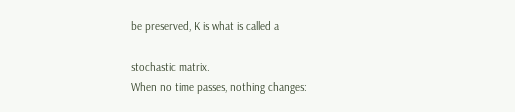be preserved, K is what is called a

stochastic matrix.
When no time passes, nothing changes: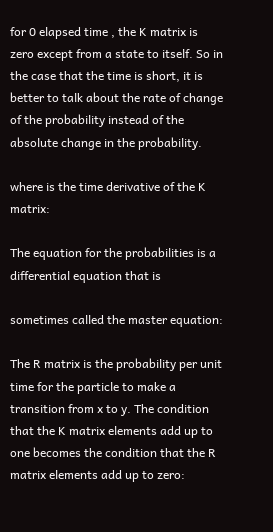for 0 elapsed time , the K matrix is
zero except from a state to itself. So in the case that the time is short, it is
better to talk about the rate of change of the probability instead of the
absolute change in the probability.

where is the time derivative of the K matrix:

The equation for the probabilities is a differential equation that is

sometimes called the master equation:

The R matrix is the probability per unit time for the particle to make a
transition from x to y. The condition that the K matrix elements add up to
one becomes the condition that the R matrix elements add up to zero: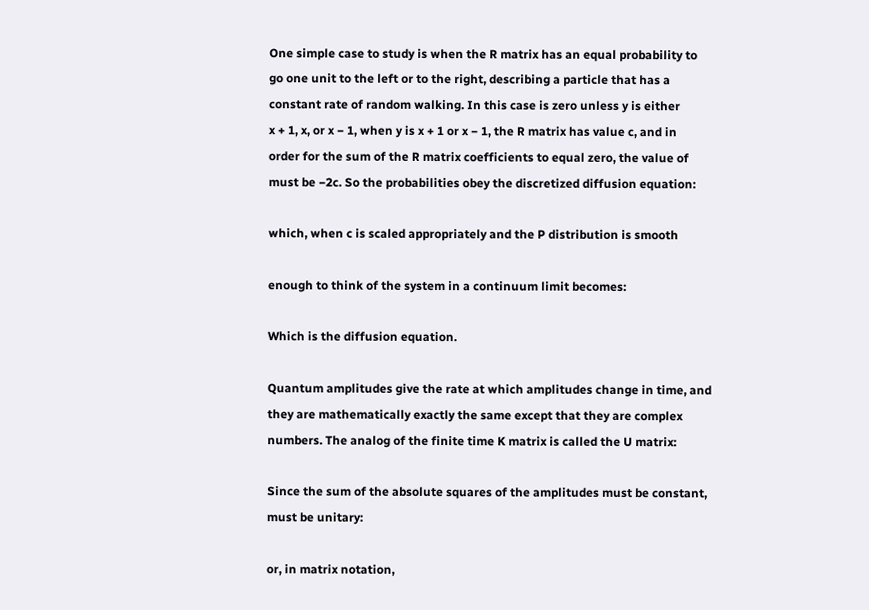One simple case to study is when the R matrix has an equal probability to
go one unit to the left or to the right, describing a particle that has a
constant rate of random walking. In this case is zero unless y is either
x + 1, x, or x − 1, when y is x + 1 or x − 1, the R matrix has value c, and in
order for the sum of the R matrix coefficients to equal zero, the value of
must be −2c. So the probabilities obey the discretized diffusion equation:

which, when c is scaled appropriately and the P distribution is smooth

enough to think of the system in a continuum limit becomes:

Which is the diffusion equation.

Quantum amplitudes give the rate at which amplitudes change in time, and
they are mathematically exactly the same except that they are complex
numbers. The analog of the finite time K matrix is called the U matrix:

Since the sum of the absolute squares of the amplitudes must be constant,
must be unitary:

or, in matrix notation,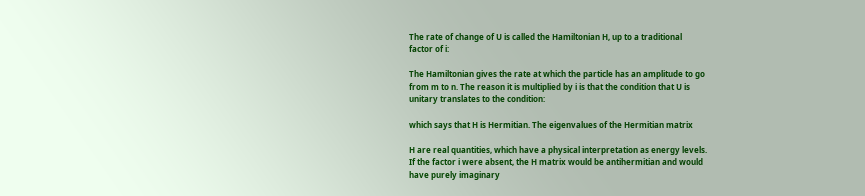The rate of change of U is called the Hamiltonian H, up to a traditional
factor of i:

The Hamiltonian gives the rate at which the particle has an amplitude to go
from m to n. The reason it is multiplied by i is that the condition that U is
unitary translates to the condition:

which says that H is Hermitian. The eigenvalues of the Hermitian matrix

H are real quantities, which have a physical interpretation as energy levels.
If the factor i were absent, the H matrix would be antihermitian and would
have purely imaginary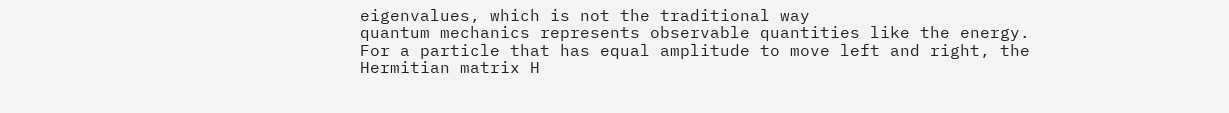eigenvalues, which is not the traditional way
quantum mechanics represents observable quantities like the energy.
For a particle that has equal amplitude to move left and right, the
Hermitian matrix H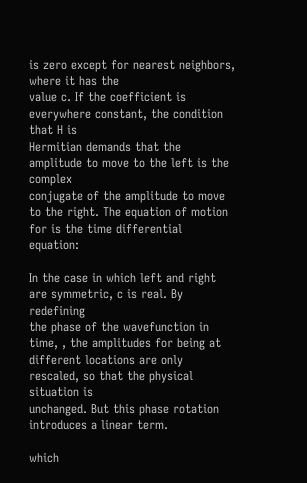is zero except for nearest neighbors, where it has the
value c. If the coefficient is everywhere constant, the condition that H is
Hermitian demands that the amplitude to move to the left is the complex
conjugate of the amplitude to move to the right. The equation of motion
for is the time differential equation:

In the case in which left and right are symmetric, c is real. By redefining
the phase of the wavefunction in time, , the amplitudes for being at
different locations are only rescaled, so that the physical situation is
unchanged. But this phase rotation introduces a linear term.

which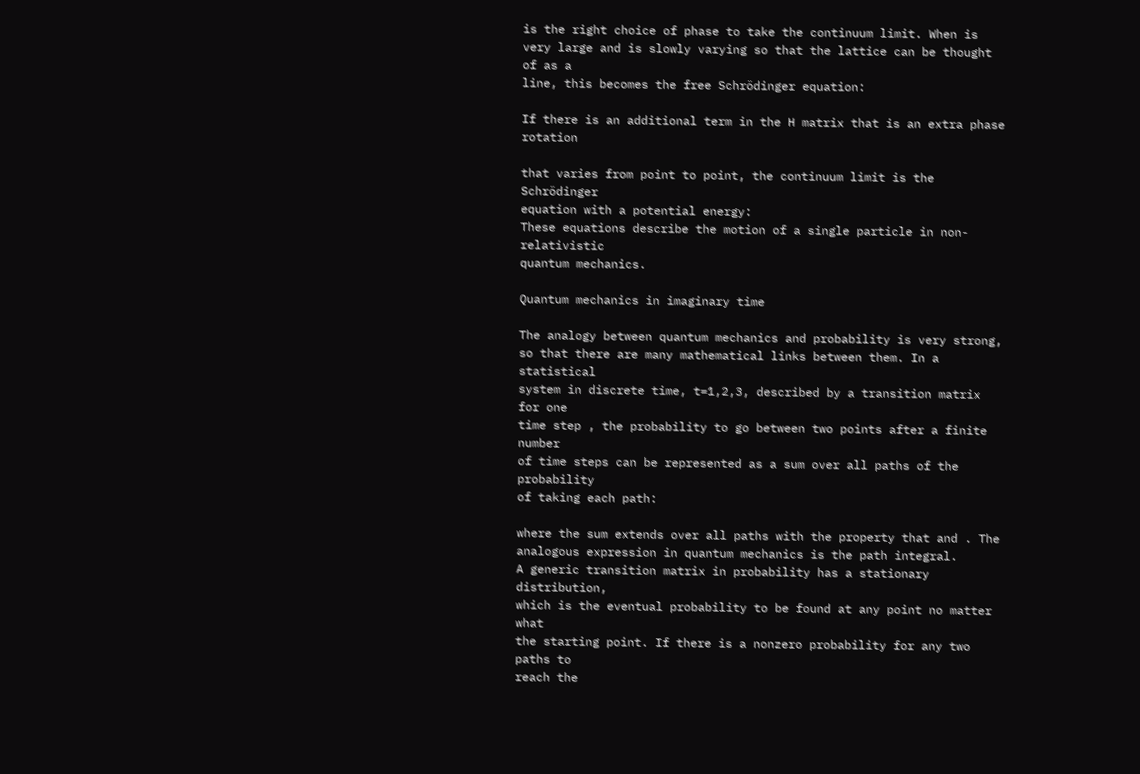is the right choice of phase to take the continuum limit. When is
very large and is slowly varying so that the lattice can be thought of as a
line, this becomes the free Schrödinger equation:

If there is an additional term in the H matrix that is an extra phase rotation

that varies from point to point, the continuum limit is the Schrödinger
equation with a potential energy:
These equations describe the motion of a single particle in non-relativistic
quantum mechanics.

Quantum mechanics in imaginary time

The analogy between quantum mechanics and probability is very strong,
so that there are many mathematical links between them. In a statistical
system in discrete time, t=1,2,3, described by a transition matrix for one
time step , the probability to go between two points after a finite number
of time steps can be represented as a sum over all paths of the probability
of taking each path:

where the sum extends over all paths with the property that and . The
analogous expression in quantum mechanics is the path integral.
A generic transition matrix in probability has a stationary distribution,
which is the eventual probability to be found at any point no matter what
the starting point. If there is a nonzero probability for any two paths to
reach the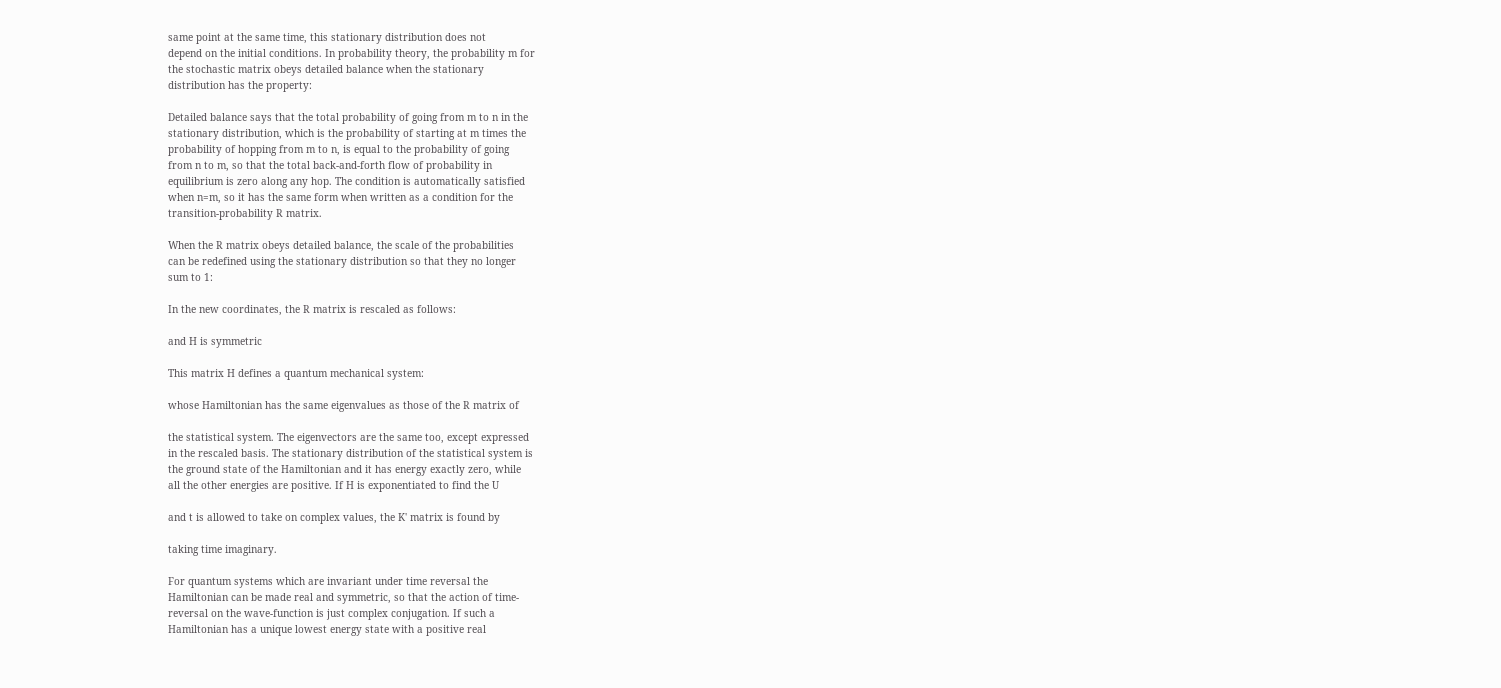same point at the same time, this stationary distribution does not
depend on the initial conditions. In probability theory, the probability m for
the stochastic matrix obeys detailed balance when the stationary
distribution has the property:

Detailed balance says that the total probability of going from m to n in the
stationary distribution, which is the probability of starting at m times the
probability of hopping from m to n, is equal to the probability of going
from n to m, so that the total back-and-forth flow of probability in
equilibrium is zero along any hop. The condition is automatically satisfied
when n=m, so it has the same form when written as a condition for the
transition-probability R matrix.

When the R matrix obeys detailed balance, the scale of the probabilities
can be redefined using the stationary distribution so that they no longer
sum to 1:

In the new coordinates, the R matrix is rescaled as follows:

and H is symmetric

This matrix H defines a quantum mechanical system:

whose Hamiltonian has the same eigenvalues as those of the R matrix of

the statistical system. The eigenvectors are the same too, except expressed
in the rescaled basis. The stationary distribution of the statistical system is
the ground state of the Hamiltonian and it has energy exactly zero, while
all the other energies are positive. If H is exponentiated to find the U

and t is allowed to take on complex values, the K' matrix is found by

taking time imaginary.

For quantum systems which are invariant under time reversal the
Hamiltonian can be made real and symmetric, so that the action of time-
reversal on the wave-function is just complex conjugation. If such a
Hamiltonian has a unique lowest energy state with a positive real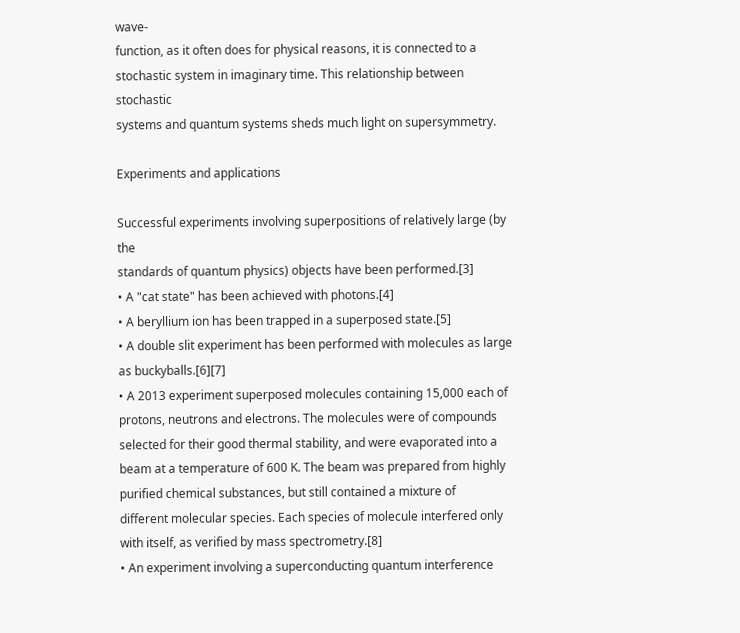wave-
function, as it often does for physical reasons, it is connected to a
stochastic system in imaginary time. This relationship between stochastic
systems and quantum systems sheds much light on supersymmetry.

Experiments and applications

Successful experiments involving superpositions of relatively large (by the
standards of quantum physics) objects have been performed.[3]
• A "cat state" has been achieved with photons.[4]
• A beryllium ion has been trapped in a superposed state.[5]
• A double slit experiment has been performed with molecules as large
as buckyballs.[6][7]
• A 2013 experiment superposed molecules containing 15,000 each of
protons, neutrons and electrons. The molecules were of compounds
selected for their good thermal stability, and were evaporated into a
beam at a temperature of 600 K. The beam was prepared from highly
purified chemical substances, but still contained a mixture of
different molecular species. Each species of molecule interfered only
with itself, as verified by mass spectrometry.[8]
• An experiment involving a superconducting quantum interference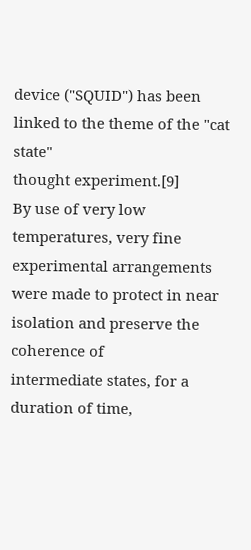device ("SQUID") has been linked to the theme of the "cat state"
thought experiment.[9]
By use of very low temperatures, very fine experimental arrangements
were made to protect in near isolation and preserve the coherence of
intermediate states, for a duration of time,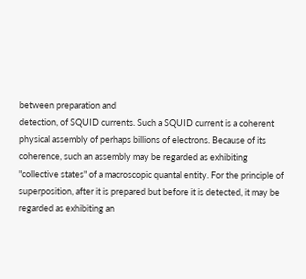between preparation and
detection, of SQUID currents. Such a SQUID current is a coherent
physical assembly of perhaps billions of electrons. Because of its
coherence, such an assembly may be regarded as exhibiting
"collective states" of a macroscopic quantal entity. For the principle of
superposition, after it is prepared but before it is detected, it may be
regarded as exhibiting an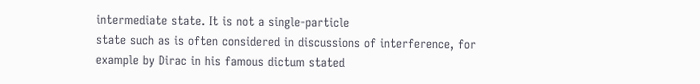intermediate state. It is not a single-particle
state such as is often considered in discussions of interference, for
example by Dirac in his famous dictum stated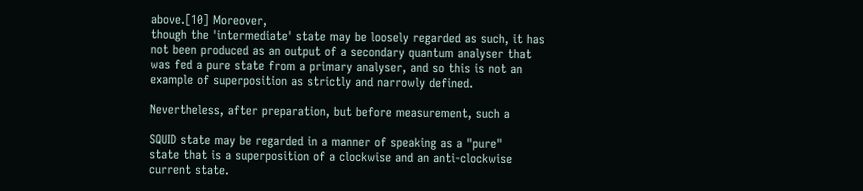above.[10] Moreover,
though the 'intermediate' state may be loosely regarded as such, it has
not been produced as an output of a secondary quantum analyser that
was fed a pure state from a primary analyser, and so this is not an
example of superposition as strictly and narrowly defined.

Nevertheless, after preparation, but before measurement, such a

SQUID state may be regarded in a manner of speaking as a "pure"
state that is a superposition of a clockwise and an anti-clockwise
current state.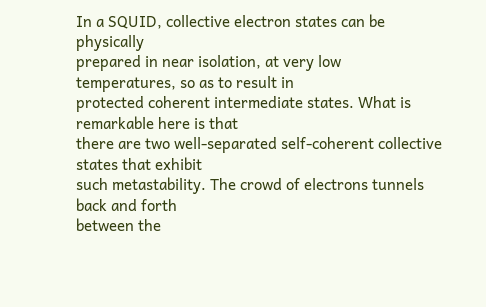In a SQUID, collective electron states can be physically
prepared in near isolation, at very low temperatures, so as to result in
protected coherent intermediate states. What is remarkable here is that
there are two well-separated self-coherent collective states that exhibit
such metastability. The crowd of electrons tunnels back and forth
between the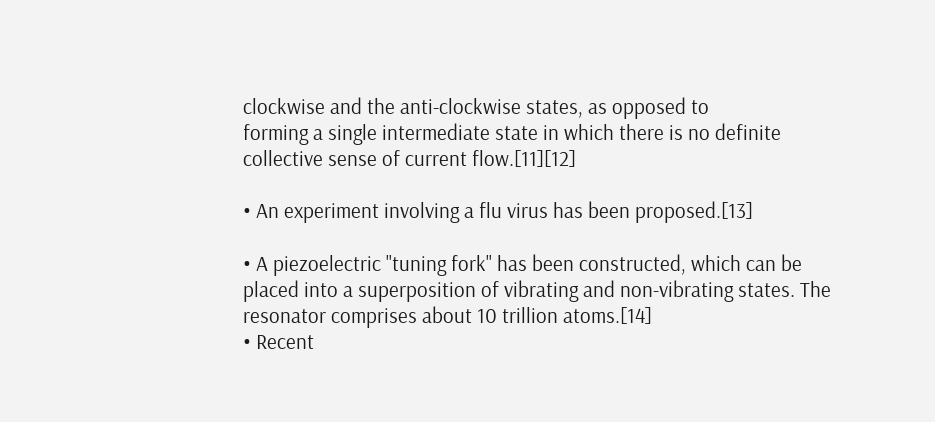clockwise and the anti-clockwise states, as opposed to
forming a single intermediate state in which there is no definite
collective sense of current flow.[11][12]

• An experiment involving a flu virus has been proposed.[13]

• A piezoelectric "tuning fork" has been constructed, which can be
placed into a superposition of vibrating and non-vibrating states. The
resonator comprises about 10 trillion atoms.[14]
• Recent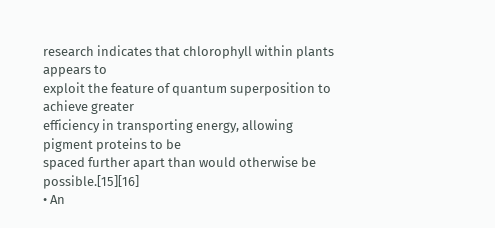research indicates that chlorophyll within plants appears to
exploit the feature of quantum superposition to achieve greater
efficiency in transporting energy, allowing pigment proteins to be
spaced further apart than would otherwise be possible.[15][16]
• An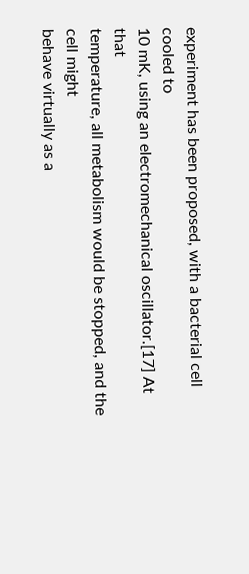experiment has been proposed, with a bacterial cell cooled to
10 mK, using an electromechanical oscillator.[17] At that
temperature, all metabolism would be stopped, and the cell might
behave virtually as a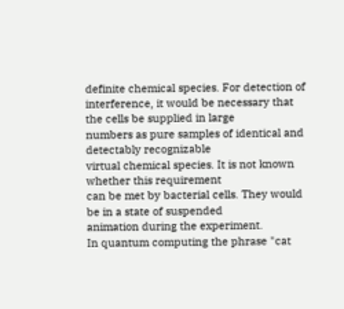definite chemical species. For detection of
interference, it would be necessary that the cells be supplied in large
numbers as pure samples of identical and detectably recognizable
virtual chemical species. It is not known whether this requirement
can be met by bacterial cells. They would be in a state of suspended
animation during the experiment.
In quantum computing the phrase "cat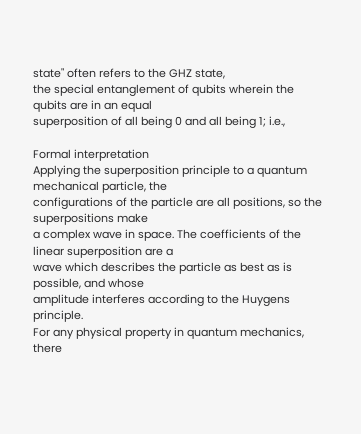state" often refers to the GHZ state,
the special entanglement of qubits wherein the qubits are in an equal
superposition of all being 0 and all being 1; i.e.,

Formal interpretation
Applying the superposition principle to a quantum mechanical particle, the
configurations of the particle are all positions, so the superpositions make
a complex wave in space. The coefficients of the linear superposition are a
wave which describes the particle as best as is possible, and whose
amplitude interferes according to the Huygens principle.
For any physical property in quantum mechanics, there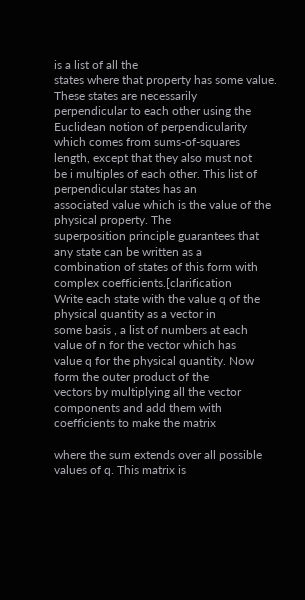is a list of all the
states where that property has some value. These states are necessarily
perpendicular to each other using the Euclidean notion of perpendicularity
which comes from sums-of-squares length, except that they also must not
be i multiples of each other. This list of perpendicular states has an
associated value which is the value of the physical property. The
superposition principle guarantees that any state can be written as a
combination of states of this form with complex coefficients.[clarification
Write each state with the value q of the physical quantity as a vector in
some basis , a list of numbers at each value of n for the vector which has
value q for the physical quantity. Now form the outer product of the
vectors by multiplying all the vector components and add them with
coefficients to make the matrix

where the sum extends over all possible values of q. This matrix is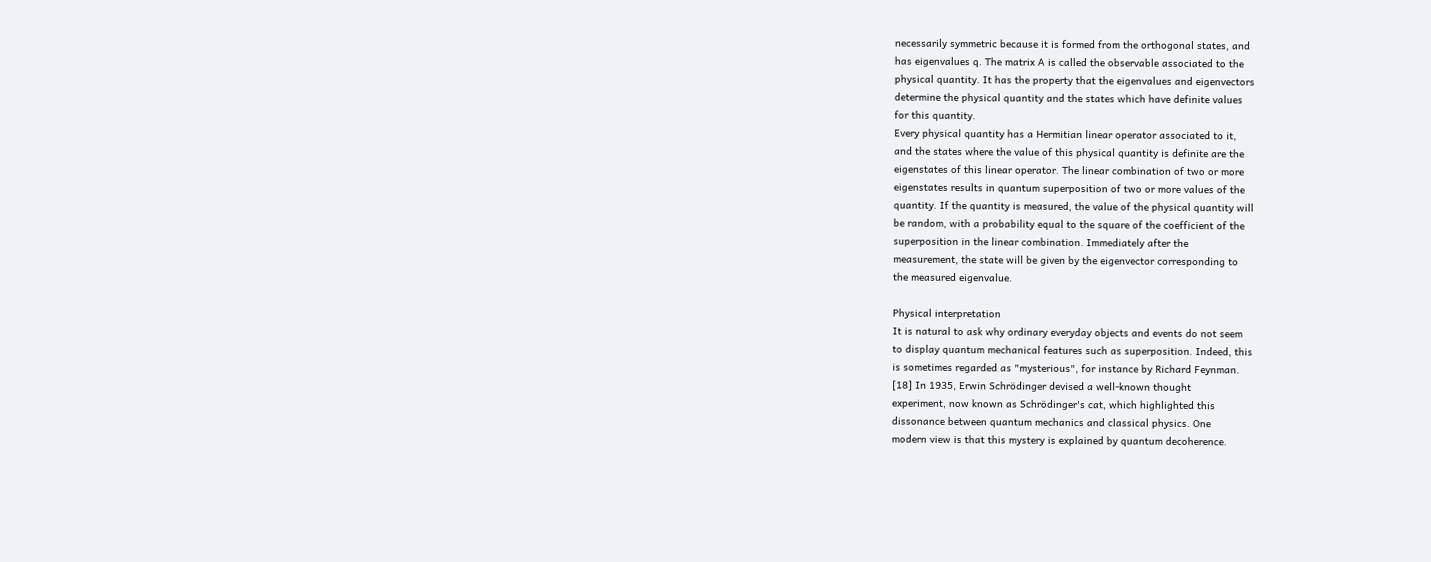necessarily symmetric because it is formed from the orthogonal states, and
has eigenvalues q. The matrix A is called the observable associated to the
physical quantity. It has the property that the eigenvalues and eigenvectors
determine the physical quantity and the states which have definite values
for this quantity.
Every physical quantity has a Hermitian linear operator associated to it,
and the states where the value of this physical quantity is definite are the
eigenstates of this linear operator. The linear combination of two or more
eigenstates results in quantum superposition of two or more values of the
quantity. If the quantity is measured, the value of the physical quantity will
be random, with a probability equal to the square of the coefficient of the
superposition in the linear combination. Immediately after the
measurement, the state will be given by the eigenvector corresponding to
the measured eigenvalue.

Physical interpretation
It is natural to ask why ordinary everyday objects and events do not seem
to display quantum mechanical features such as superposition. Indeed, this
is sometimes regarded as "mysterious", for instance by Richard Feynman.
[18] In 1935, Erwin Schrödinger devised a well-known thought
experiment, now known as Schrödinger's cat, which highlighted this
dissonance between quantum mechanics and classical physics. One
modern view is that this mystery is explained by quantum decoherence.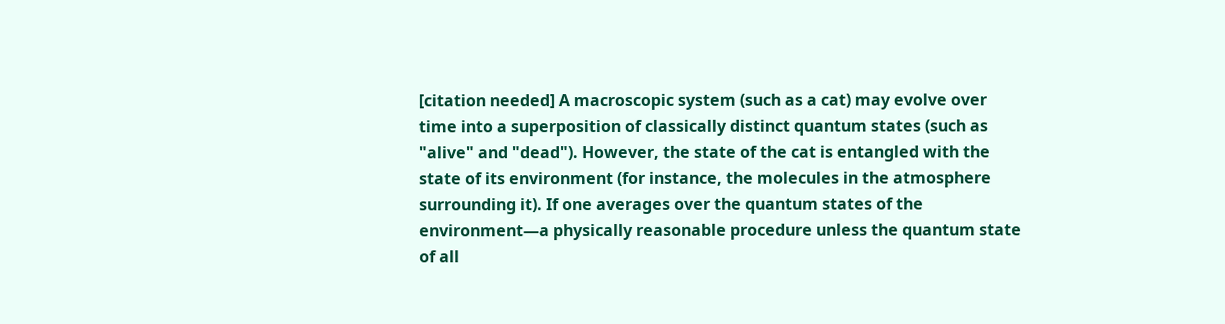[citation needed] A macroscopic system (such as a cat) may evolve over
time into a superposition of classically distinct quantum states (such as
"alive" and "dead"). However, the state of the cat is entangled with the
state of its environment (for instance, the molecules in the atmosphere
surrounding it). If one averages over the quantum states of the
environment—a physically reasonable procedure unless the quantum state
of all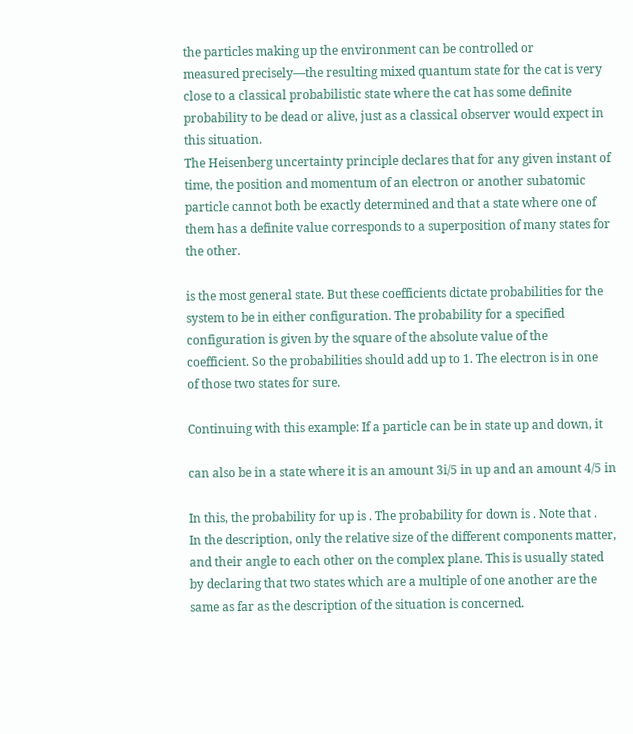the particles making up the environment can be controlled or
measured precisely—the resulting mixed quantum state for the cat is very
close to a classical probabilistic state where the cat has some definite
probability to be dead or alive, just as a classical observer would expect in
this situation.
The Heisenberg uncertainty principle declares that for any given instant of
time, the position and momentum of an electron or another subatomic
particle cannot both be exactly determined and that a state where one of
them has a definite value corresponds to a superposition of many states for
the other.

is the most general state. But these coefficients dictate probabilities for the
system to be in either configuration. The probability for a specified
configuration is given by the square of the absolute value of the
coefficient. So the probabilities should add up to 1. The electron is in one
of those two states for sure.

Continuing with this example: If a particle can be in state up and down, it

can also be in a state where it is an amount 3i/5 in up and an amount 4/5 in

In this, the probability for up is . The probability for down is . Note that .
In the description, only the relative size of the different components matter,
and their angle to each other on the complex plane. This is usually stated
by declaring that two states which are a multiple of one another are the
same as far as the description of the situation is concerned.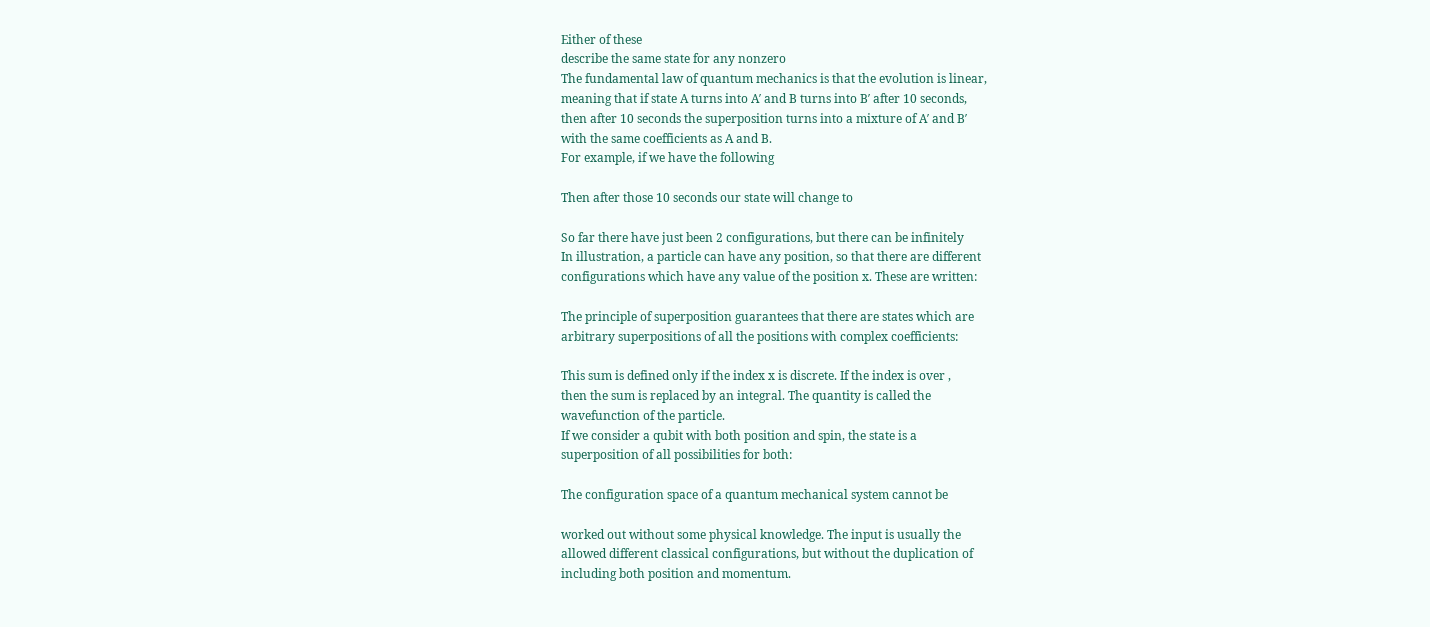Either of these
describe the same state for any nonzero
The fundamental law of quantum mechanics is that the evolution is linear,
meaning that if state A turns into A′ and B turns into B′ after 10 seconds,
then after 10 seconds the superposition turns into a mixture of A′ and B′
with the same coefficients as A and B.
For example, if we have the following

Then after those 10 seconds our state will change to

So far there have just been 2 configurations, but there can be infinitely
In illustration, a particle can have any position, so that there are different
configurations which have any value of the position x. These are written:

The principle of superposition guarantees that there are states which are
arbitrary superpositions of all the positions with complex coefficients:

This sum is defined only if the index x is discrete. If the index is over ,
then the sum is replaced by an integral. The quantity is called the
wavefunction of the particle.
If we consider a qubit with both position and spin, the state is a
superposition of all possibilities for both:

The configuration space of a quantum mechanical system cannot be

worked out without some physical knowledge. The input is usually the
allowed different classical configurations, but without the duplication of
including both position and momentum.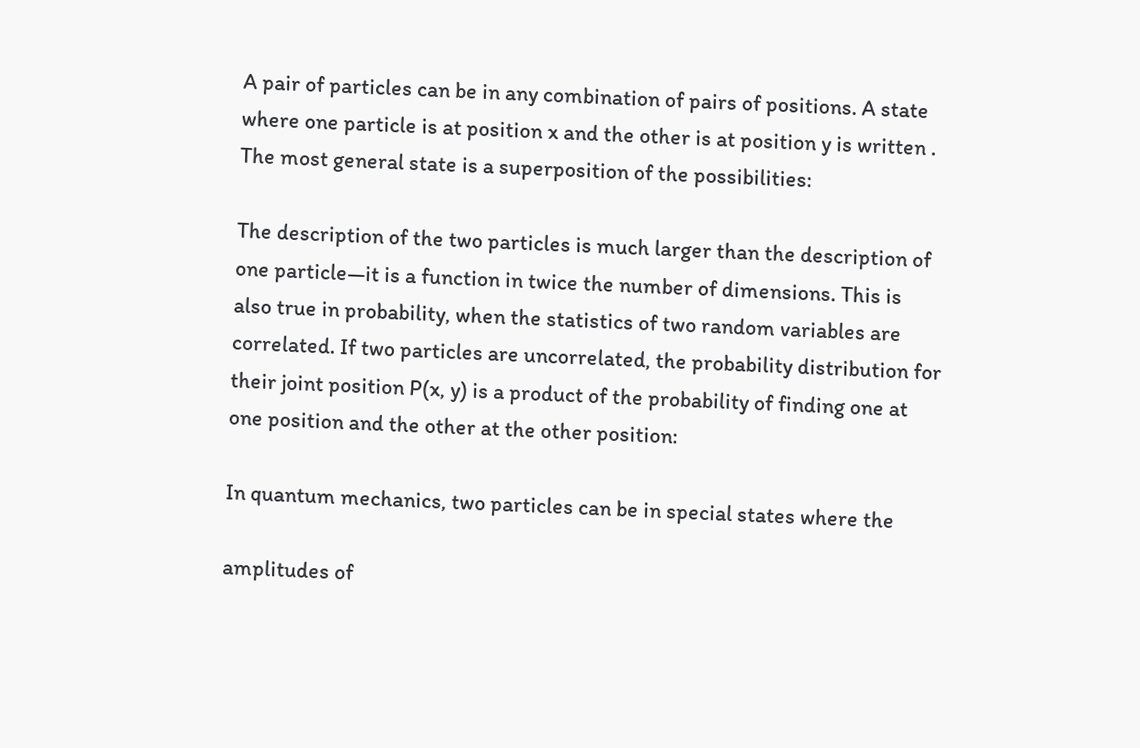A pair of particles can be in any combination of pairs of positions. A state
where one particle is at position x and the other is at position y is written .
The most general state is a superposition of the possibilities:

The description of the two particles is much larger than the description of
one particle—it is a function in twice the number of dimensions. This is
also true in probability, when the statistics of two random variables are
correlated. If two particles are uncorrelated, the probability distribution for
their joint position P(x, y) is a product of the probability of finding one at
one position and the other at the other position:

In quantum mechanics, two particles can be in special states where the

amplitudes of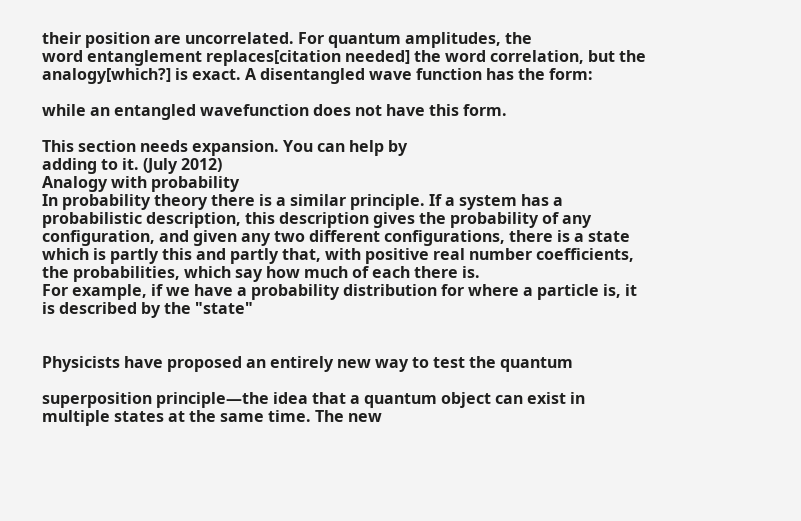their position are uncorrelated. For quantum amplitudes, the
word entanglement replaces[citation needed] the word correlation, but the
analogy[which?] is exact. A disentangled wave function has the form:

while an entangled wavefunction does not have this form.

This section needs expansion. You can help by
adding to it. (July 2012)
Analogy with probability
In probability theory there is a similar principle. If a system has a
probabilistic description, this description gives the probability of any
configuration, and given any two different configurations, there is a state
which is partly this and partly that, with positive real number coefficients,
the probabilities, which say how much of each there is.
For example, if we have a probability distribution for where a particle is, it
is described by the "state"


Physicists have proposed an entirely new way to test the quantum

superposition principle—the idea that a quantum object can exist in
multiple states at the same time. The new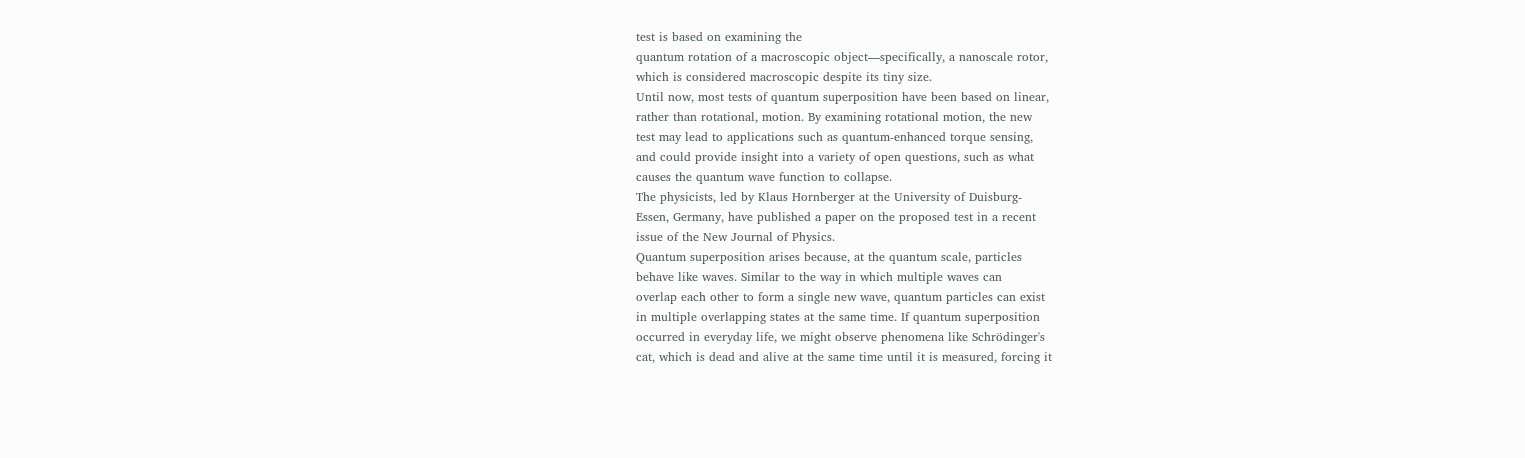test is based on examining the
quantum rotation of a macroscopic object—specifically, a nanoscale rotor,
which is considered macroscopic despite its tiny size.
Until now, most tests of quantum superposition have been based on linear,
rather than rotational, motion. By examining rotational motion, the new
test may lead to applications such as quantum-enhanced torque sensing,
and could provide insight into a variety of open questions, such as what
causes the quantum wave function to collapse.
The physicists, led by Klaus Hornberger at the University of Duisburg-
Essen, Germany, have published a paper on the proposed test in a recent
issue of the New Journal of Physics.
Quantum superposition arises because, at the quantum scale, particles
behave like waves. Similar to the way in which multiple waves can
overlap each other to form a single new wave, quantum particles can exist
in multiple overlapping states at the same time. If quantum superposition
occurred in everyday life, we might observe phenomena like Schrödinger's
cat, which is dead and alive at the same time until it is measured, forcing it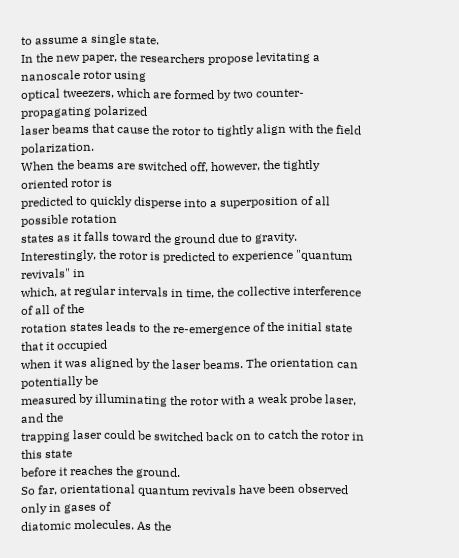to assume a single state.
In the new paper, the researchers propose levitating a nanoscale rotor using
optical tweezers, which are formed by two counter-propagating polarized
laser beams that cause the rotor to tightly align with the field polarization.
When the beams are switched off, however, the tightly oriented rotor is
predicted to quickly disperse into a superposition of all possible rotation
states as it falls toward the ground due to gravity.
Interestingly, the rotor is predicted to experience "quantum revivals" in
which, at regular intervals in time, the collective interference of all of the
rotation states leads to the re-emergence of the initial state that it occupied
when it was aligned by the laser beams. The orientation can potentially be
measured by illuminating the rotor with a weak probe laser, and the
trapping laser could be switched back on to catch the rotor in this state
before it reaches the ground.
So far, orientational quantum revivals have been observed only in gases of
diatomic molecules. As the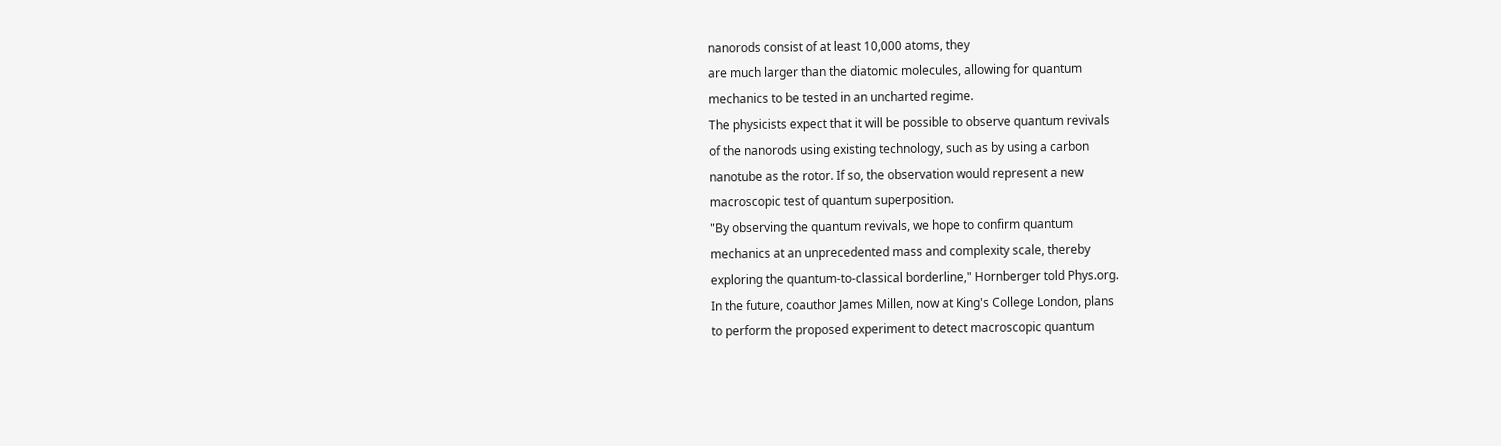nanorods consist of at least 10,000 atoms, they
are much larger than the diatomic molecules, allowing for quantum
mechanics to be tested in an uncharted regime.
The physicists expect that it will be possible to observe quantum revivals
of the nanorods using existing technology, such as by using a carbon
nanotube as the rotor. If so, the observation would represent a new
macroscopic test of quantum superposition.
"By observing the quantum revivals, we hope to confirm quantum
mechanics at an unprecedented mass and complexity scale, thereby
exploring the quantum-to-classical borderline," Hornberger told Phys.org.
In the future, coauthor James Millen, now at King's College London, plans
to perform the proposed experiment to detect macroscopic quantum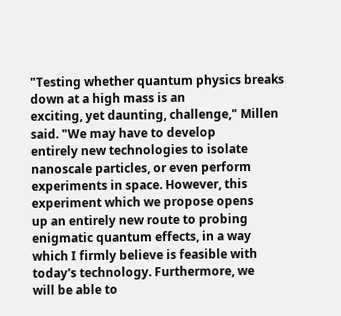"Testing whether quantum physics breaks down at a high mass is an
exciting, yet daunting, challenge," Millen said. "We may have to develop
entirely new technologies to isolate nanoscale particles, or even perform
experiments in space. However, this experiment which we propose opens
up an entirely new route to probing enigmatic quantum effects, in a way
which I firmly believe is feasible with today's technology. Furthermore, we
will be able to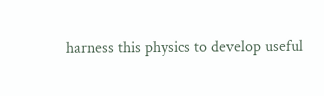harness this physics to develop useful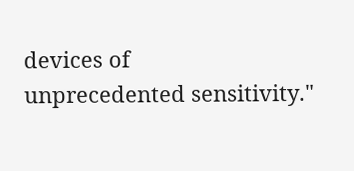devices of
unprecedented sensitivity."